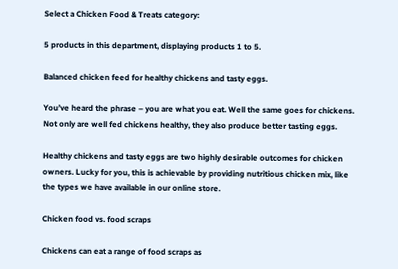Select a Chicken Food & Treats category:

5 products in this department, displaying products 1 to 5.

Balanced chicken feed for healthy chickens and tasty eggs.

You’ve heard the phrase – you are what you eat. Well the same goes for chickens. Not only are well fed chickens healthy, they also produce better tasting eggs.

Healthy chickens and tasty eggs are two highly desirable outcomes for chicken owners. Lucky for you, this is achievable by providing nutritious chicken mix, like the types we have available in our online store.

Chicken food vs. food scraps

Chickens can eat a range of food scraps as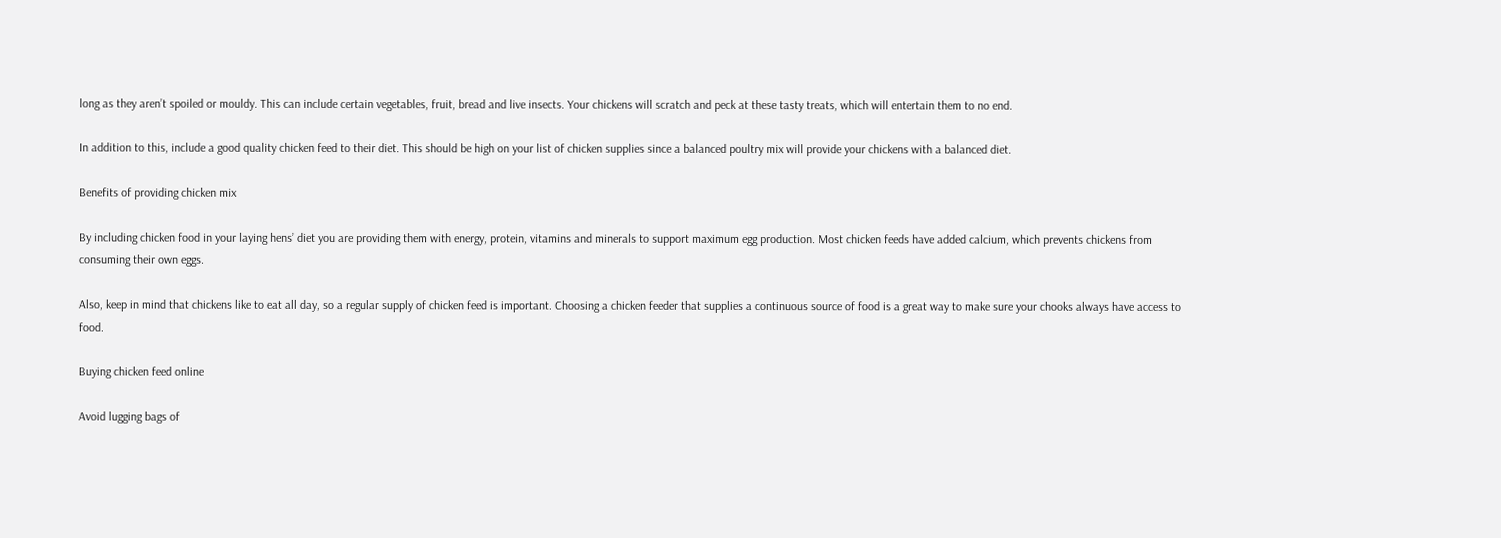long as they aren’t spoiled or mouldy. This can include certain vegetables, fruit, bread and live insects. Your chickens will scratch and peck at these tasty treats, which will entertain them to no end.

In addition to this, include a good quality chicken feed to their diet. This should be high on your list of chicken supplies since a balanced poultry mix will provide your chickens with a balanced diet.

Benefits of providing chicken mix

By including chicken food in your laying hens’ diet you are providing them with energy, protein, vitamins and minerals to support maximum egg production. Most chicken feeds have added calcium, which prevents chickens from consuming their own eggs.

Also, keep in mind that chickens like to eat all day, so a regular supply of chicken feed is important. Choosing a chicken feeder that supplies a continuous source of food is a great way to make sure your chooks always have access to food.

Buying chicken feed online

Avoid lugging bags of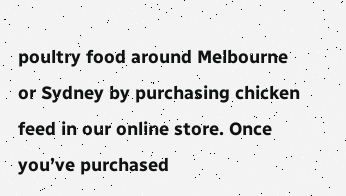poultry food around Melbourne or Sydney by purchasing chicken feed in our online store. Once you’ve purchased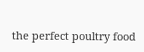the perfect poultry food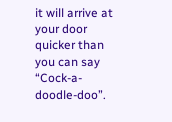it will arrive at your door quicker than you can say “Cock-a-doodle-doo”.